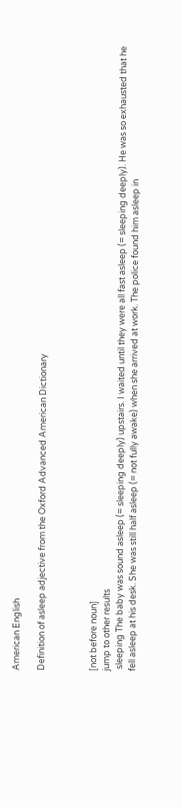American English

Definition of asleep adjective from the Oxford Advanced American Dictionary



[not before noun]
jump to other results
 sleeping The baby was sound asleep (= sleeping deeply) upstairs. I waited until they were all fast asleep (= sleeping deeply). He was so exhausted that he fell asleep at his desk. She was still half asleep (= not fully awake) when she arrived at work. The police found him asleep in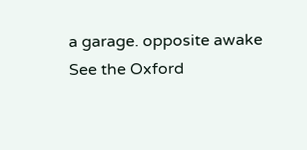a garage. opposite awake
See the Oxford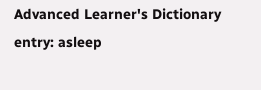Advanced Learner's Dictionary entry: asleep